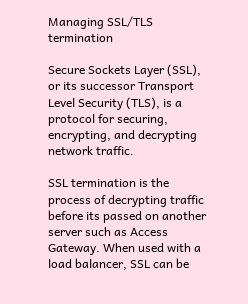Managing SSL/TLS termination

Secure Sockets Layer (SSL), or its successor Transport Level Security (TLS), is a protocol for securing, encrypting, and decrypting network traffic.

SSL termination is the process of decrypting traffic before its passed on another server such as Access Gateway. When used with a load balancer, SSL can be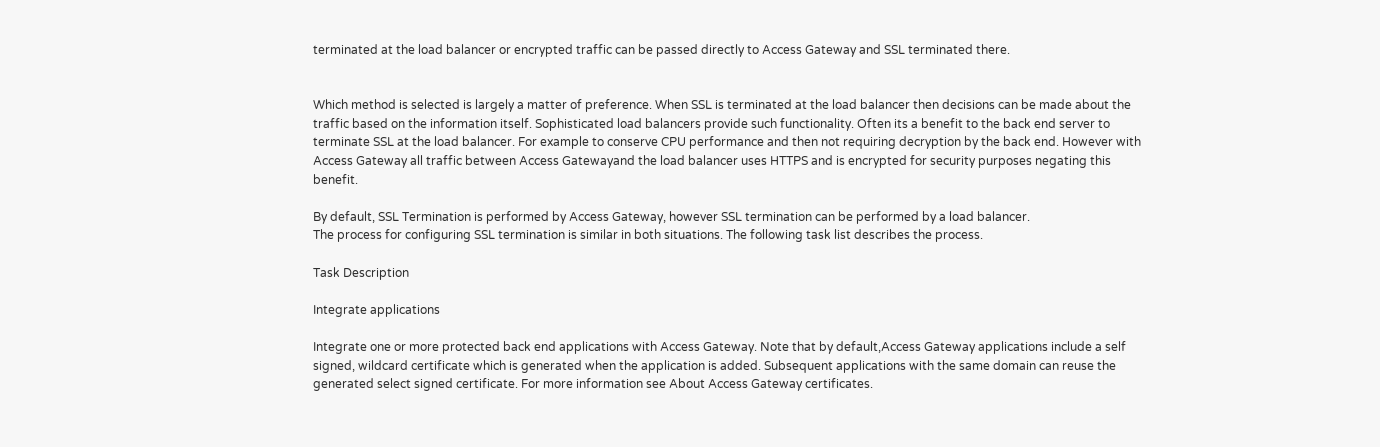terminated at the load balancer or encrypted traffic can be passed directly to Access Gateway and SSL terminated there.


Which method is selected is largely a matter of preference. When SSL is terminated at the load balancer then decisions can be made about the traffic based on the information itself. Sophisticated load balancers provide such functionality. Often its a benefit to the back end server to terminate SSL at the load balancer. For example to conserve CPU performance and then not requiring decryption by the back end. However with Access Gateway all traffic between Access Gatewayand the load balancer uses HTTPS and is encrypted for security purposes negating this benefit.

By default, SSL Termination is performed by Access Gateway, however SSL termination can be performed by a load balancer.
The process for configuring SSL termination is similar in both situations. The following task list describes the process.

Task Description

Integrate applications

Integrate one or more protected back end applications with Access Gateway. Note that by default,Access Gateway applications include a self signed, wildcard certificate which is generated when the application is added. Subsequent applications with the same domain can reuse the generated select signed certificate. For more information see About Access Gateway certificates.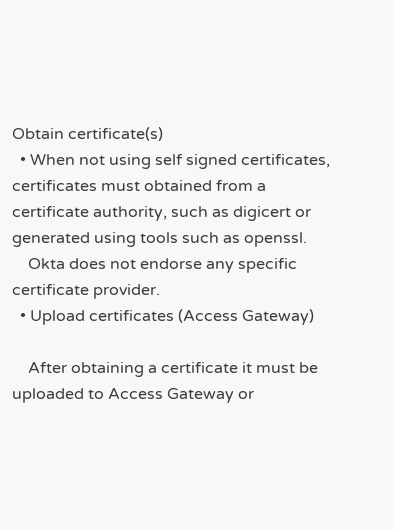Obtain certificate(s)
  • When not using self signed certificates, certificates must obtained from a certificate authority, such as digicert or generated using tools such as openssl.
    Okta does not endorse any specific certificate provider.
  • Upload certificates (Access Gateway)

    After obtaining a certificate it must be uploaded to Access Gateway or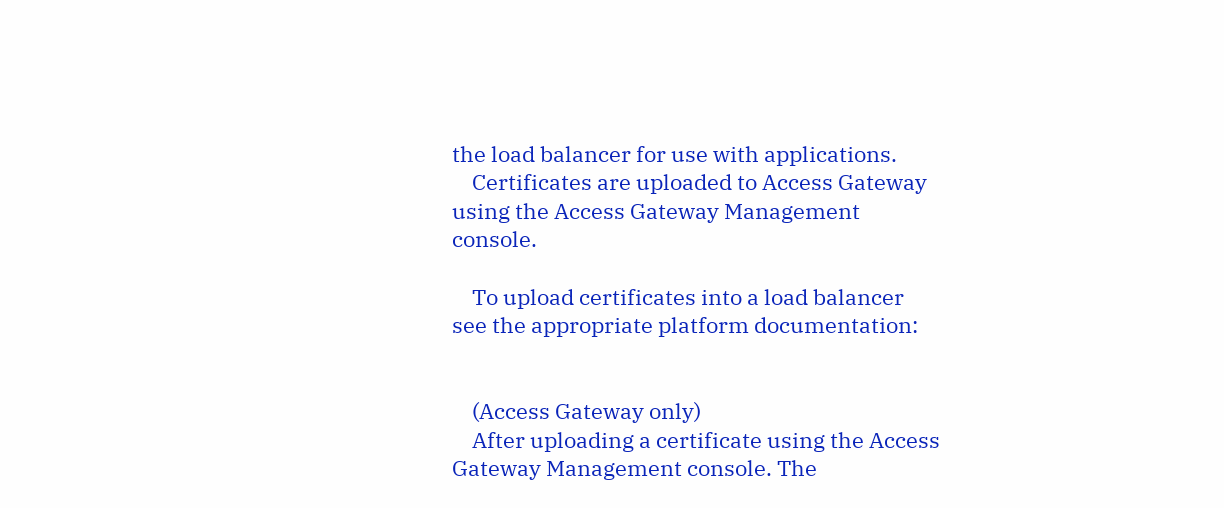the load balancer for use with applications.
    Certificates are uploaded to Access Gateway using the Access Gateway Management console.

    To upload certificates into a load balancer see the appropriate platform documentation:


    (Access Gateway only)
    After uploading a certificate using the Access Gateway Management console. The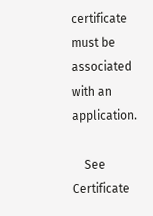certificate must be associated with an application.

    See Certificate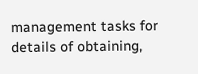management tasks for details of obtaining,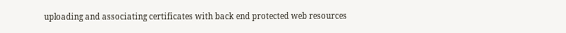uploading and associating certificates with back end protected web resources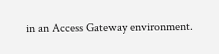in an Access Gateway environment.